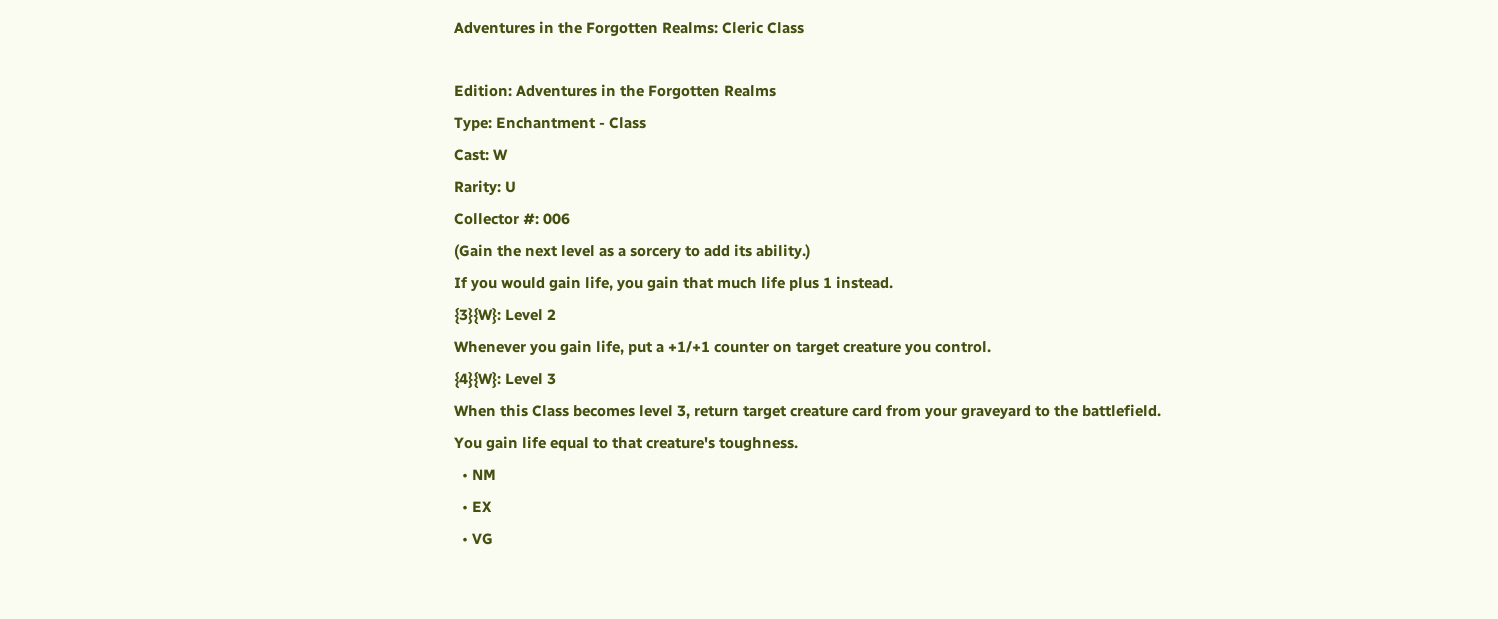Adventures in the Forgotten Realms: Cleric Class

Edition: Adventures in the Forgotten Realms
Type: Enchantment - Class
Cast: W
Rarity: U
Collector #: 006
(Gain the next level as a sorcery to add its ability.)
If you would gain life, you gain that much life plus 1 instead.
{3}{W}: Level 2
Whenever you gain life, put a +1/+1 counter on target creature you control.
{4}{W}: Level 3
When this Class becomes level 3, return target creature card from your graveyard to the battlefield. You gain life equal to that creature's toughness.
  • NM
  • EX
  • VG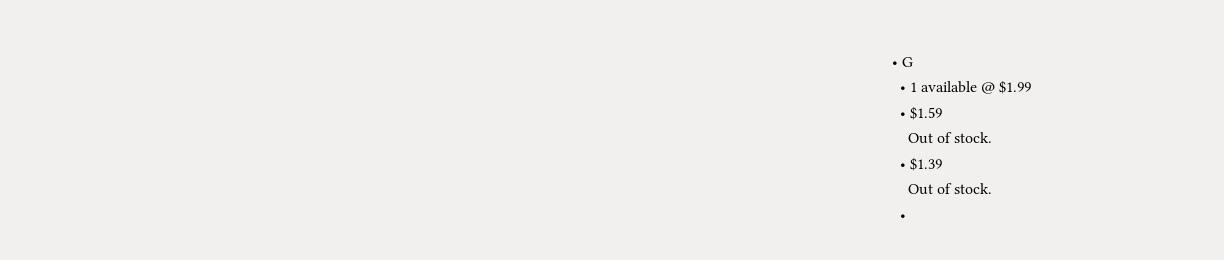• G
  • 1 available @ $1.99
  • $1.59
    Out of stock.
  • $1.39
    Out of stock.
  •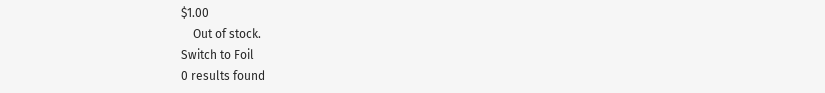$1.00
    Out of stock.
Switch to Foil
0 results found